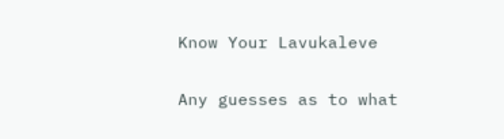Know Your Lavukaleve

Any guesses as to what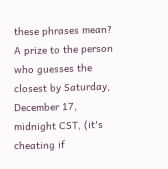these phrases mean?  A prize to the person who guesses the closest by Saturday, December 17, midnight CST, (it's cheating if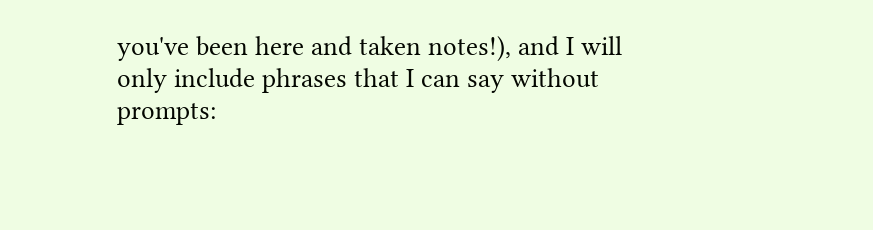you've been here and taken notes!), and I will only include phrases that I can say without prompts: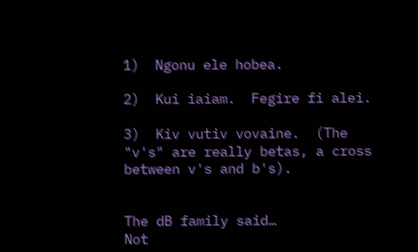1)  Ngonu ele hobea.

2)  Kui iaiam.  Fegire fi alei.

3)  Kiv vutiv vovaine.  (The "v's" are really betas, a cross between v's and b's).


The dB family said…
Not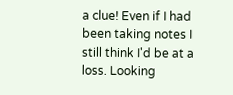a clue! Even if I had been taking notes I still think I'd be at a loss. Looking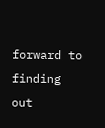forward to finding out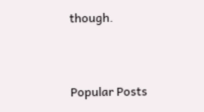though.


Popular Posts